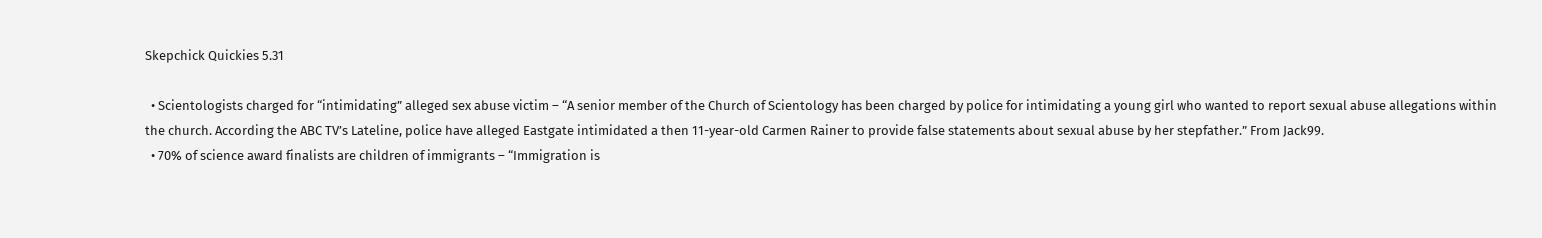Skepchick Quickies 5.31

  • Scientologists charged for “intimidating” alleged sex abuse victim – “A senior member of the Church of Scientology has been charged by police for intimidating a young girl who wanted to report sexual abuse allegations within the church. According the ABC TV’s Lateline, police have alleged Eastgate intimidated a then 11-year-old Carmen Rainer to provide false statements about sexual abuse by her stepfather.” From Jack99.
  • 70% of science award finalists are children of immigrants – “Immigration is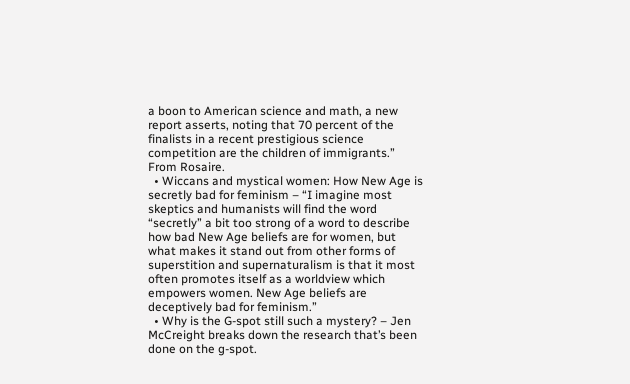a boon to American science and math, a new report asserts, noting that 70 percent of the finalists in a recent prestigious science competition are the children of immigrants.” From Rosaire.
  • Wiccans and mystical women: How New Age is secretly bad for feminism – “I imagine most skeptics and humanists will find the word “secretly” a bit too strong of a word to describe how bad New Age beliefs are for women, but what makes it stand out from other forms of superstition and supernaturalism is that it most often promotes itself as a worldview which empowers women. New Age beliefs are deceptively bad for feminism.”
  • Why is the G-spot still such a mystery? – Jen McCreight breaks down the research that’s been done on the g-spot.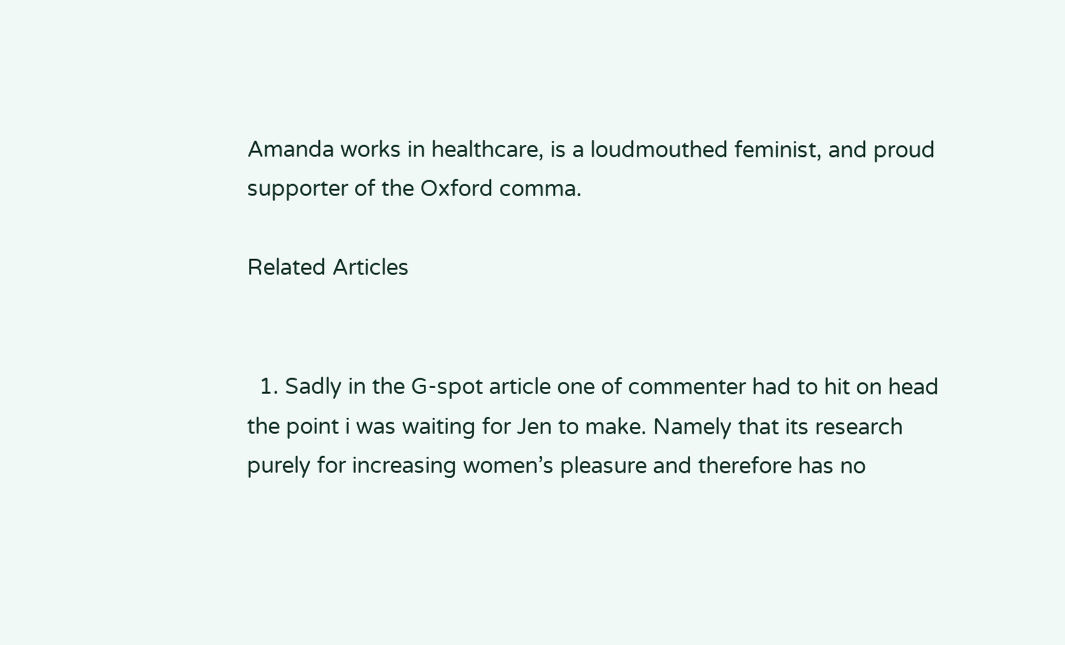Amanda works in healthcare, is a loudmouthed feminist, and proud supporter of the Oxford comma.

Related Articles


  1. Sadly in the G-spot article one of commenter had to hit on head the point i was waiting for Jen to make. Namely that its research purely for increasing women’s pleasure and therefore has no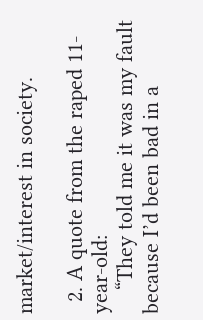market/interest in society.

  2. A quote from the raped 11-year-old:
    “They told me it was my fault because I’d been bad in a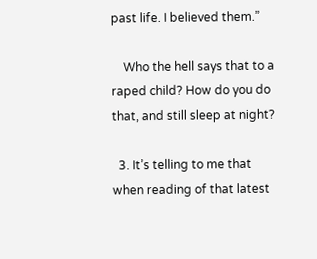past life. I believed them.”

    Who the hell says that to a raped child? How do you do that, and still sleep at night?

  3. It’s telling to me that when reading of that latest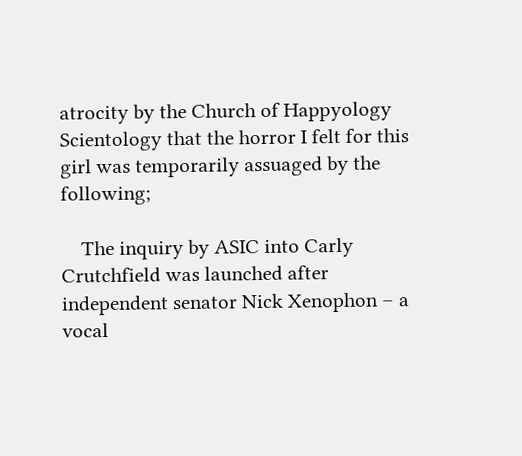atrocity by the Church of Happyology Scientology that the horror I felt for this girl was temporarily assuaged by the following;

    The inquiry by ASIC into Carly Crutchfield was launched after independent senator Nick Xenophon – a vocal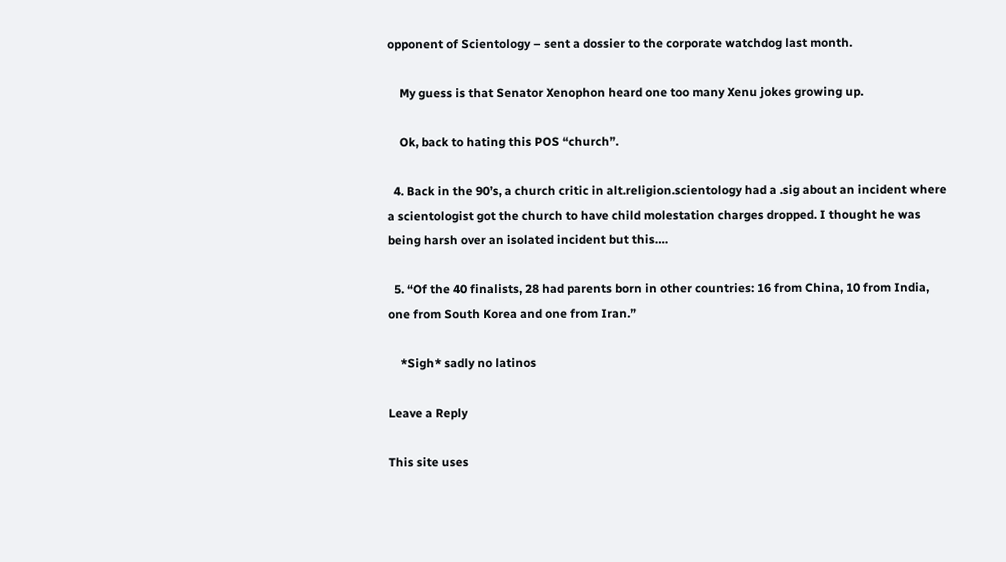opponent of Scientology – sent a dossier to the corporate watchdog last month.

    My guess is that Senator Xenophon heard one too many Xenu jokes growing up.

    Ok, back to hating this POS “church”.

  4. Back in the 90’s, a church critic in alt.religion.scientology had a .sig about an incident where a scientologist got the church to have child molestation charges dropped. I thought he was being harsh over an isolated incident but this….

  5. “Of the 40 finalists, 28 had parents born in other countries: 16 from China, 10 from India, one from South Korea and one from Iran.”

    *Sigh* sadly no latinos

Leave a Reply

This site uses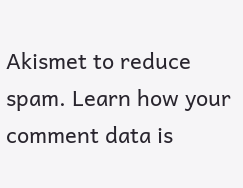Akismet to reduce spam. Learn how your comment data is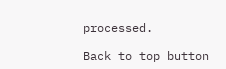processed.

Back to top button